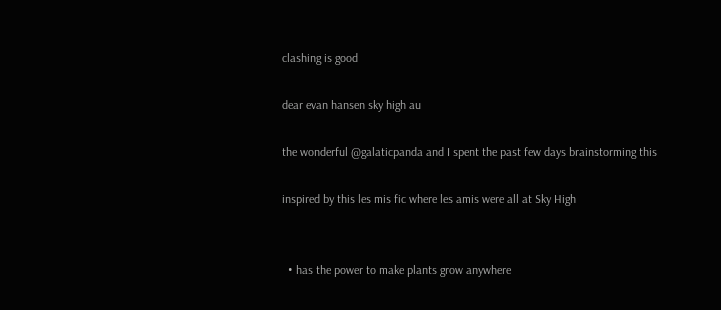clashing is good

dear evan hansen sky high au

the wonderful @galaticpanda and I spent the past few days brainstorming this

inspired by this les mis fic where les amis were all at Sky High


  • has the power to make plants grow anywhere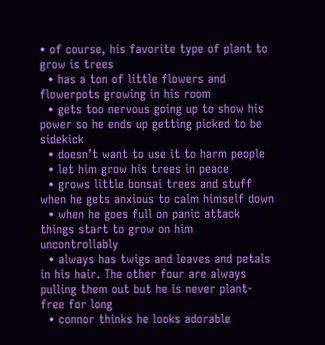• of course, his favorite type of plant to grow is trees
  • has a ton of little flowers and flowerpots growing in his room
  • gets too nervous going up to show his power so he ends up getting picked to be sidekick
  • doesn’t want to use it to harm people
  • let him grow his trees in peace
  • grows little bonsai trees and stuff when he gets anxious to calm himself down
  • when he goes full on panic attack things start to grow on him uncontrollably
  • always has twigs and leaves and petals in his hair. The other four are always pulling them out but he is never plant-free for long
  • connor thinks he looks adorable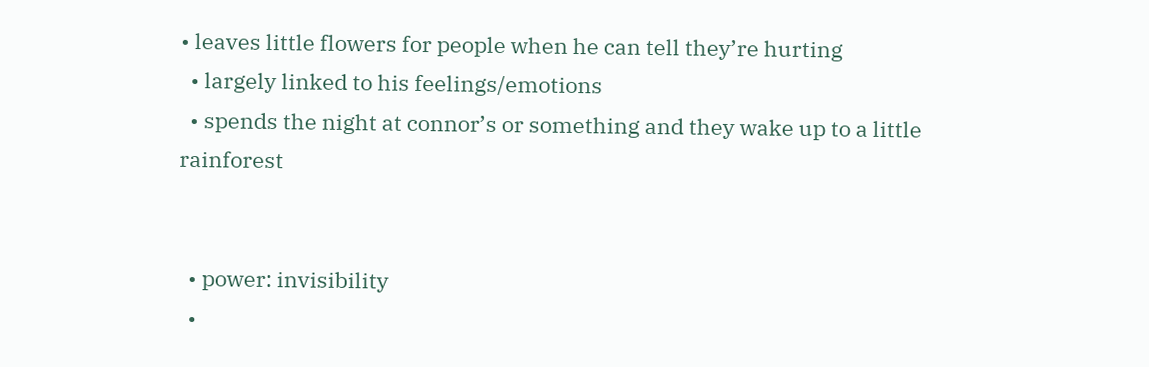• leaves little flowers for people when he can tell they’re hurting
  • largely linked to his feelings/emotions
  • spends the night at connor’s or something and they wake up to a little rainforest


  • power: invisibility
  •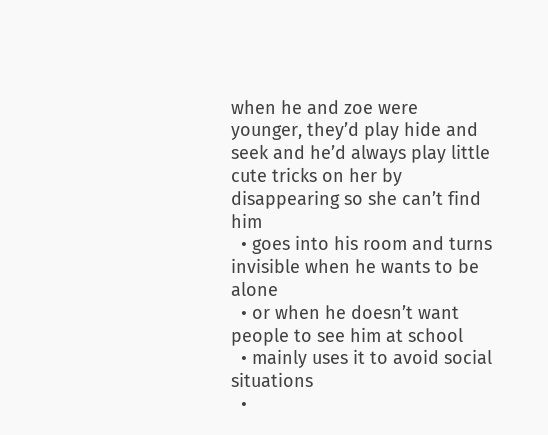when he and zoe were younger, they’d play hide and seek and he’d always play little cute tricks on her by disappearing so she can’t find him
  • goes into his room and turns invisible when he wants to be alone
  • or when he doesn’t want people to see him at school
  • mainly uses it to avoid social situations
  •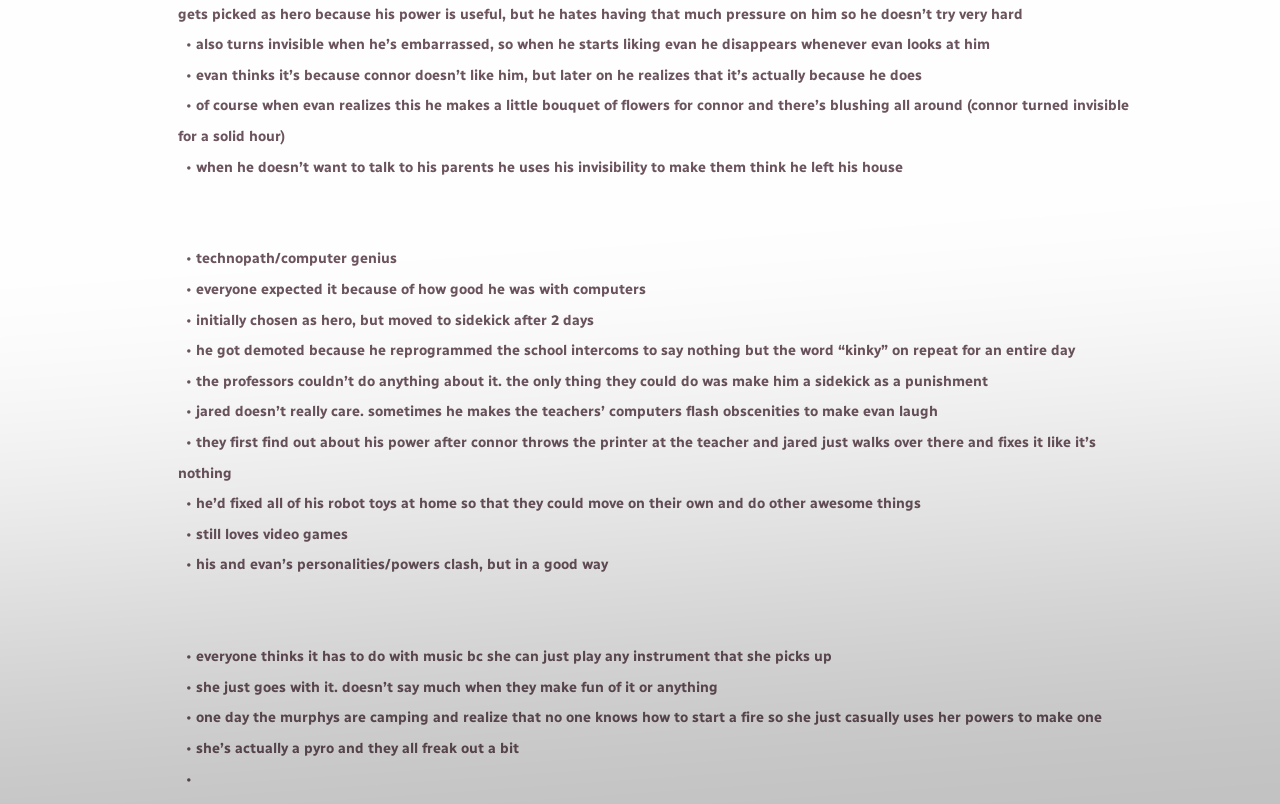gets picked as hero because his power is useful, but he hates having that much pressure on him so he doesn’t try very hard
  • also turns invisible when he’s embarrassed, so when he starts liking evan he disappears whenever evan looks at him
  • evan thinks it’s because connor doesn’t like him, but later on he realizes that it’s actually because he does
  • of course when evan realizes this he makes a little bouquet of flowers for connor and there’s blushing all around (connor turned invisible for a solid hour)
  • when he doesn’t want to talk to his parents he uses his invisibility to make them think he left his house


  • technopath/computer genius
  • everyone expected it because of how good he was with computers
  • initially chosen as hero, but moved to sidekick after 2 days
  • he got demoted because he reprogrammed the school intercoms to say nothing but the word “kinky” on repeat for an entire day
  • the professors couldn’t do anything about it. the only thing they could do was make him a sidekick as a punishment
  • jared doesn’t really care. sometimes he makes the teachers’ computers flash obscenities to make evan laugh
  • they first find out about his power after connor throws the printer at the teacher and jared just walks over there and fixes it like it’s nothing
  • he’d fixed all of his robot toys at home so that they could move on their own and do other awesome things
  • still loves video games
  • his and evan’s personalities/powers clash, but in a good way


  • everyone thinks it has to do with music bc she can just play any instrument that she picks up
  • she just goes with it. doesn’t say much when they make fun of it or anything
  • one day the murphys are camping and realize that no one knows how to start a fire so she just casually uses her powers to make one
  • she’s actually a pyro and they all freak out a bit
  •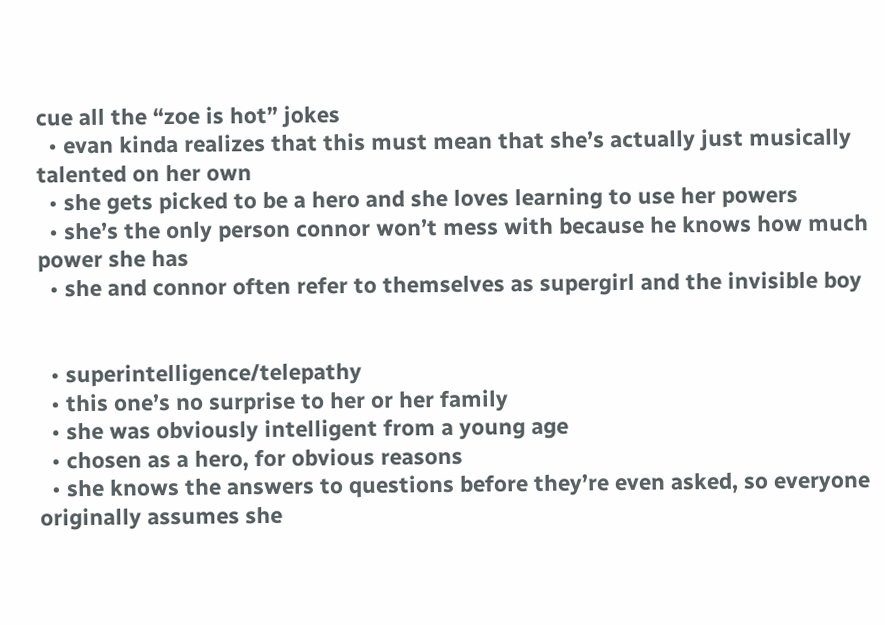cue all the “zoe is hot” jokes
  • evan kinda realizes that this must mean that she’s actually just musically talented on her own
  • she gets picked to be a hero and she loves learning to use her powers
  • she’s the only person connor won’t mess with because he knows how much power she has
  • she and connor often refer to themselves as supergirl and the invisible boy


  • superintelligence/telepathy
  • this one’s no surprise to her or her family
  • she was obviously intelligent from a young age
  • chosen as a hero, for obvious reasons
  • she knows the answers to questions before they’re even asked, so everyone originally assumes she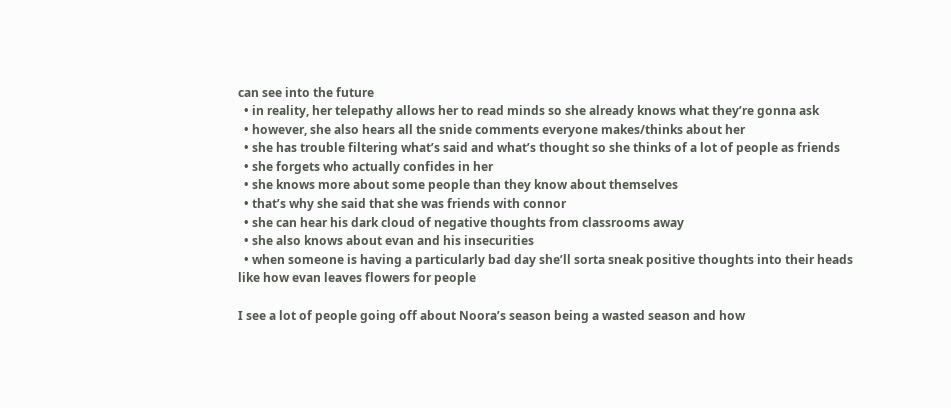can see into the future
  • in reality, her telepathy allows her to read minds so she already knows what they’re gonna ask
  • however, she also hears all the snide comments everyone makes/thinks about her
  • she has trouble filtering what’s said and what’s thought so she thinks of a lot of people as friends
  • she forgets who actually confides in her
  • she knows more about some people than they know about themselves
  • that’s why she said that she was friends with connor
  • she can hear his dark cloud of negative thoughts from classrooms away
  • she also knows about evan and his insecurities
  • when someone is having a particularly bad day she’ll sorta sneak positive thoughts into their heads like how evan leaves flowers for people

I see a lot of people going off about Noora’s season being a wasted season and how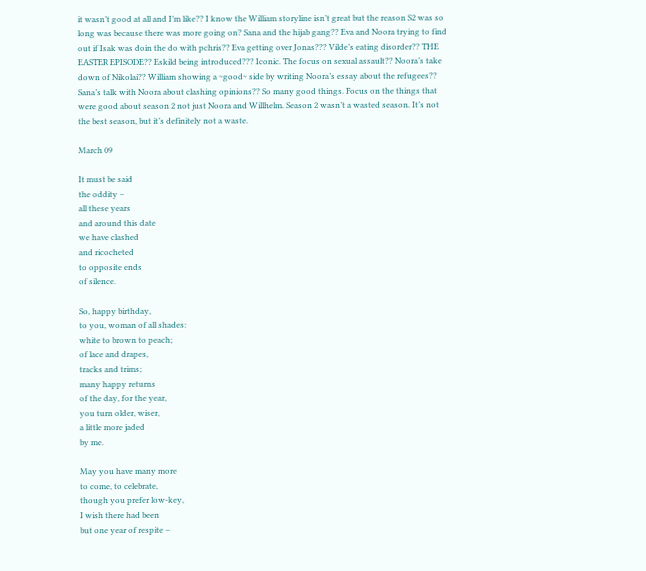it wasn’t good at all and I’m like?? I know the William storyline isn’t great but the reason S2 was so long was because there was more going on? Sana and the hijab gang?? Eva and Noora trying to find out if Isak was doin the do with pchris?? Eva getting over Jonas??? Vilde’s eating disorder?? THE EASTER EPISODE?? Eskild being introduced??? Iconic. The focus on sexual assault?? Noora’s take down of Nikolai?? William showing a ~good~ side by writing Noora’s essay about the refugees?? Sana’s talk with Noora about clashing opinions?? So many good things. Focus on the things that were good about season 2 not just Noora and Willhelm. Season 2 wasn’t a wasted season. It’s not the best season, but it’s definitely not a waste.

March 09

It must be said
the oddity –
all these years
and around this date
we have clashed
and ricocheted
to opposite ends
of silence.

So, happy birthday,
to you, woman of all shades:
white to brown to peach;
of lace and drapes,
tracks and trims;
many happy returns
of the day, for the year,
you turn older, wiser,
a little more jaded
by me.

May you have many more
to come, to celebrate,
though you prefer low-key,
I wish there had been
but one year of respite –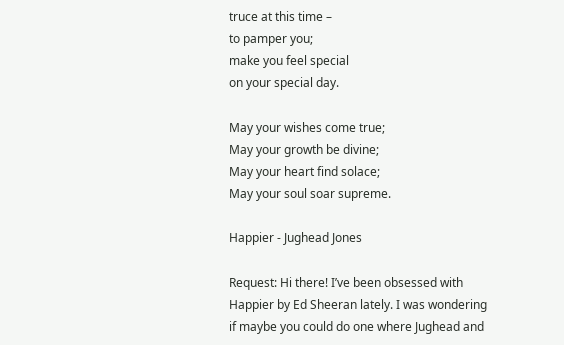truce at this time –
to pamper you;
make you feel special
on your special day.

May your wishes come true;
May your growth be divine;
May your heart find solace;
May your soul soar supreme.

Happier - Jughead Jones

Request: Hi there! I’ve been obsessed with Happier by Ed Sheeran lately. I was wondering if maybe you could do one where Jughead and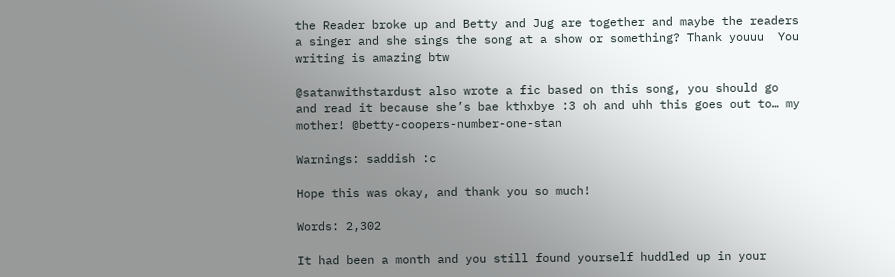the Reader broke up and Betty and Jug are together and maybe the readers a singer and she sings the song at a show or something? Thank youuu  You writing is amazing btw

@satanwithstardust also wrote a fic based on this song, you should go and read it because she’s bae kthxbye :3 oh and uhh this goes out to… my mother! @betty-coopers-number-one-stan

Warnings: saddish :c

Hope this was okay, and thank you so much!

Words: 2,302

It had been a month and you still found yourself huddled up in your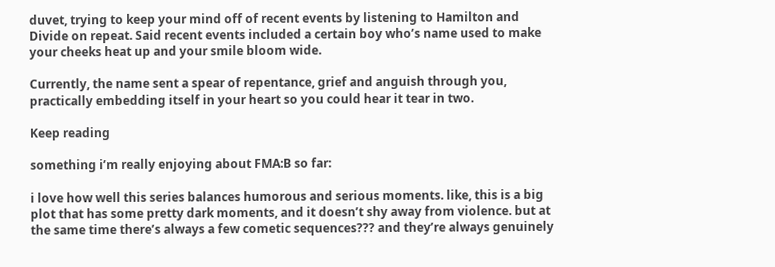duvet, trying to keep your mind off of recent events by listening to Hamilton and Divide on repeat. Said recent events included a certain boy who’s name used to make your cheeks heat up and your smile bloom wide.

Currently, the name sent a spear of repentance, grief and anguish through you, practically embedding itself in your heart so you could hear it tear in two.

Keep reading

something i’m really enjoying about FMA:B so far:

i love how well this series balances humorous and serious moments. like, this is a big plot that has some pretty dark moments, and it doesn’t shy away from violence. but at the same time there’s always a few cometic sequences??? and they’re always genuinely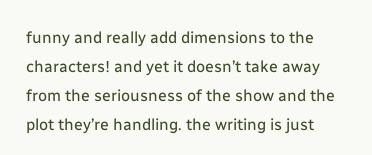funny and really add dimensions to the characters! and yet it doesn’t take away from the seriousness of the show and the plot they’re handling. the writing is just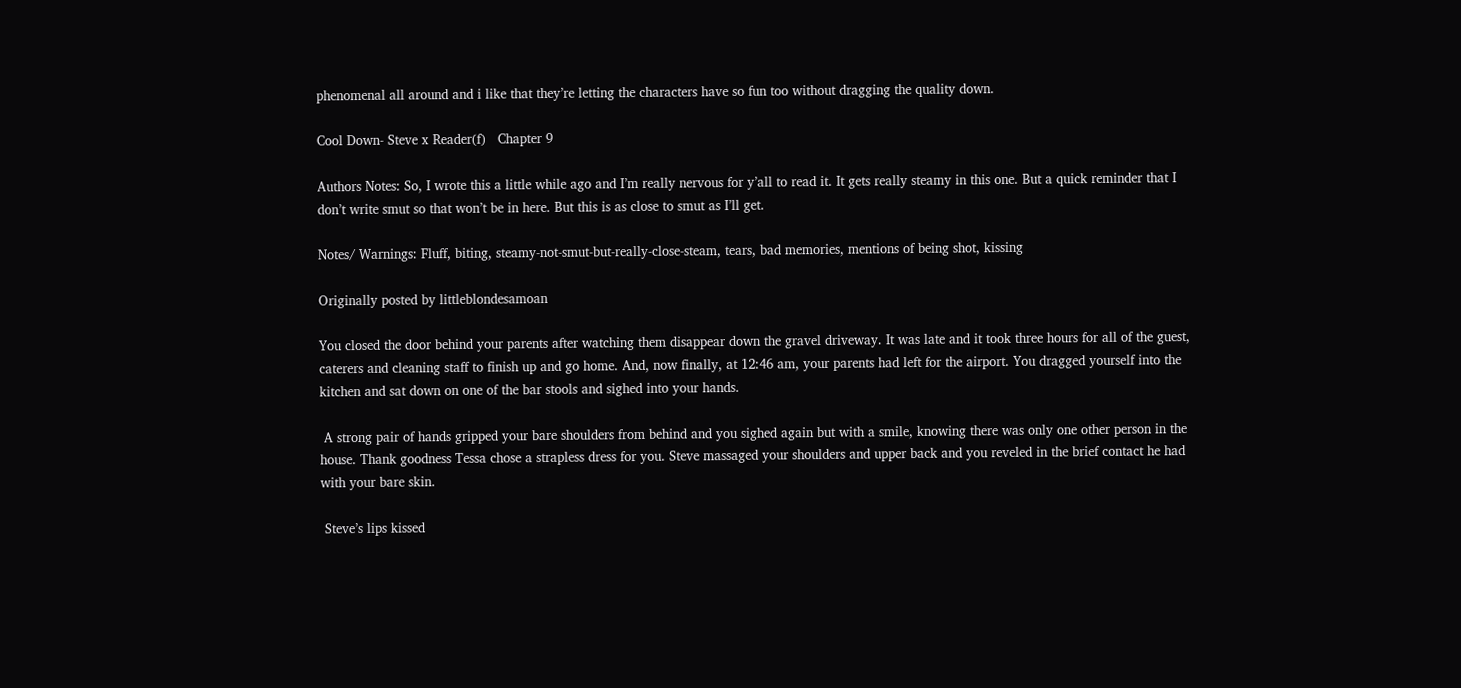phenomenal all around and i like that they’re letting the characters have so fun too without dragging the quality down.

Cool Down- Steve x Reader(f)   Chapter 9

Authors Notes: So, I wrote this a little while ago and I’m really nervous for y’all to read it. It gets really steamy in this one. But a quick reminder that I don’t write smut so that won’t be in here. But this is as close to smut as I’ll get.

Notes/ Warnings: Fluff, biting, steamy-not-smut-but-really-close-steam, tears, bad memories, mentions of being shot, kissing

Originally posted by littleblondesamoan

You closed the door behind your parents after watching them disappear down the gravel driveway. It was late and it took three hours for all of the guest, caterers and cleaning staff to finish up and go home. And, now finally, at 12:46 am, your parents had left for the airport. You dragged yourself into the kitchen and sat down on one of the bar stools and sighed into your hands.

 A strong pair of hands gripped your bare shoulders from behind and you sighed again but with a smile, knowing there was only one other person in the house. Thank goodness Tessa chose a strapless dress for you. Steve massaged your shoulders and upper back and you reveled in the brief contact he had with your bare skin.

 Steve’s lips kissed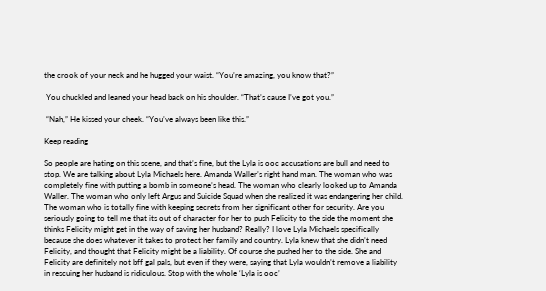the crook of your neck and he hugged your waist. “You’re amazing, you know that?”

 You chuckled and leaned your head back on his shoulder. “That’s cause I’ve got you.”

 “Nah,” He kissed your cheek. “You’ve always been like this.”

Keep reading

So people are hating on this scene, and that’s fine, but the Lyla is ooc accusations are bull and need to stop. We are talking about Lyla Michaels here. Amanda Waller’s right hand man. The woman who was completely fine with putting a bomb in someone’s head. The woman who clearly looked up to Amanda Waller. The woman who only left Argus and Suicide Squad when she realized it was endangering her child. The woman who is totally fine with keeping secrets from her significant other for security. Are you seriously going to tell me that its out of character for her to push Felicity to the side the moment she thinks Felicity might get in the way of saving her husband? Really? I love Lyla Michaels specifically because she does whatever it takes to protect her family and country. Lyla knew that she didn’t need Felicity, and thought that Felicity might be a liability. Of course she pushed her to the side. She and Felicity are definitely not bff gal pals, but even if they were, saying that Lyla wouldn’t remove a liability in rescuing her husband is ridiculous. Stop with the whole ‘Lyla is ooc’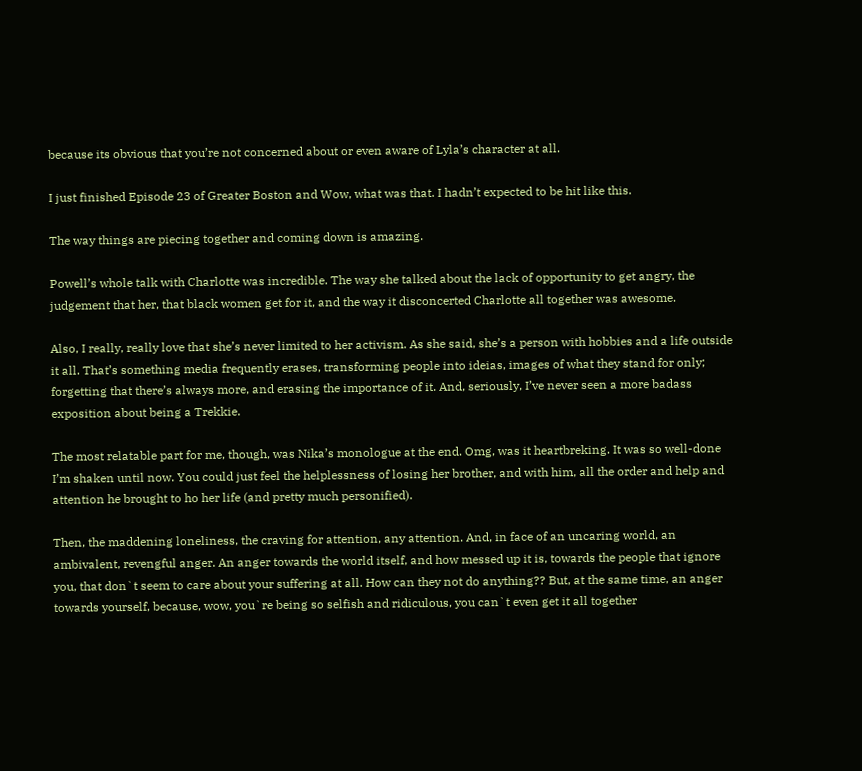because its obvious that you’re not concerned about or even aware of Lyla’s character at all.

I just finished Episode 23 of Greater Boston and Wow, what was that. I hadn’t expected to be hit like this.

The way things are piecing together and coming down is amazing.

Powell’s whole talk with Charlotte was incredible. The way she talked about the lack of opportunity to get angry, the judgement that her, that black women get for it, and the way it disconcerted Charlotte all together was awesome.

Also, I really, really love that she’s never limited to her activism. As she said, she’s a person with hobbies and a life outside it all. That’s something media frequently erases, transforming people into ideias, images of what they stand for only; forgetting that there’s always more, and erasing the importance of it. And, seriously, I’ve never seen a more badass exposition about being a Trekkie.

The most relatable part for me, though, was Nika’s monologue at the end. Omg, was it heartbreking. It was so well-done I’m shaken until now. You could just feel the helplessness of losing her brother, and with him, all the order and help and attention he brought to ho her life (and pretty much personified).

Then, the maddening loneliness, the craving for attention, any attention. And, in face of an uncaring world, an ambivalent, revengful anger. An anger towards the world itself, and how messed up it is, towards the people that ignore you, that don`t seem to care about your suffering at all. How can they not do anything?? But, at the same time, an anger towards yourself, because, wow, you`re being so selfish and ridiculous, you can`t even get it all together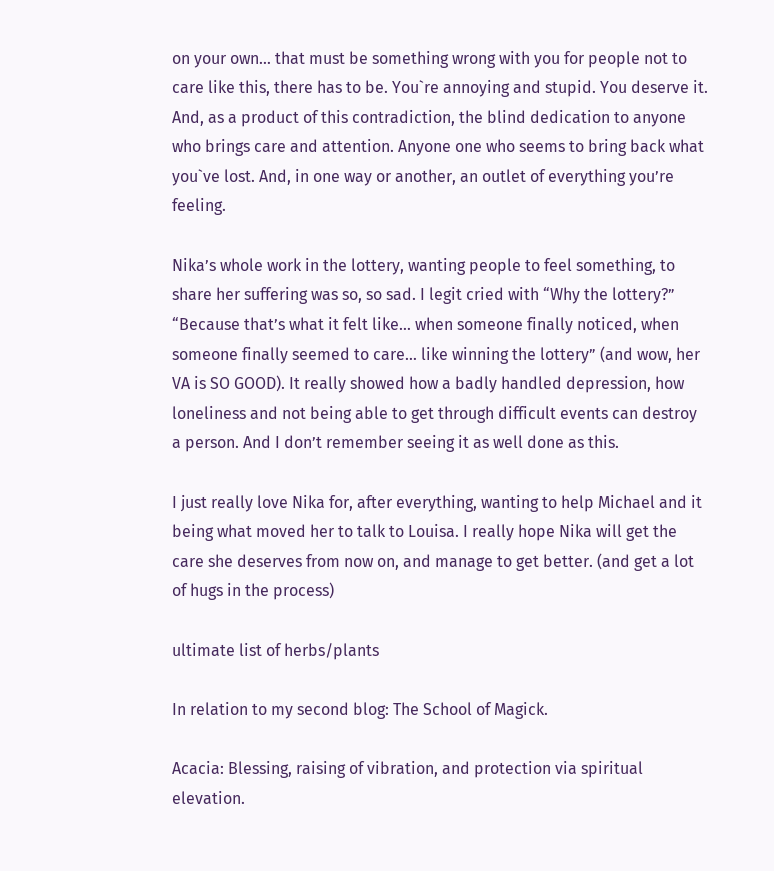on your own… that must be something wrong with you for people not to care like this, there has to be. You`re annoying and stupid. You deserve it. And, as a product of this contradiction, the blind dedication to anyone who brings care and attention. Anyone one who seems to bring back what you`ve lost. And, in one way or another, an outlet of everything you’re feeling.

Nika’s whole work in the lottery, wanting people to feel something, to share her suffering was so, so sad. I legit cried with “Why the lottery?” “Because that’s what it felt like… when someone finally noticed, when someone finally seemed to care… like winning the lottery” (and wow, her VA is SO GOOD). It really showed how a badly handled depression, how loneliness and not being able to get through difficult events can destroy a person. And I don’t remember seeing it as well done as this.

I just really love Nika for, after everything, wanting to help Michael and it being what moved her to talk to Louisa. I really hope Nika will get the care she deserves from now on, and manage to get better. (and get a lot of hugs in the process)

ultimate list of herbs/plants

In relation to my second blog: The School of Magick.

Acacia: Blessing, raising of vibration, and protection via spiritual elevation.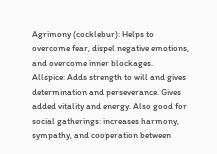Agrimony (cocklebur): Helps to overcome fear, dispel negative emotions, and overcome inner blockages.
Allspice: Adds strength to will and gives determination and perseverance. Gives added vitality and energy. Also good for social gatherings: increases harmony, sympathy, and cooperation between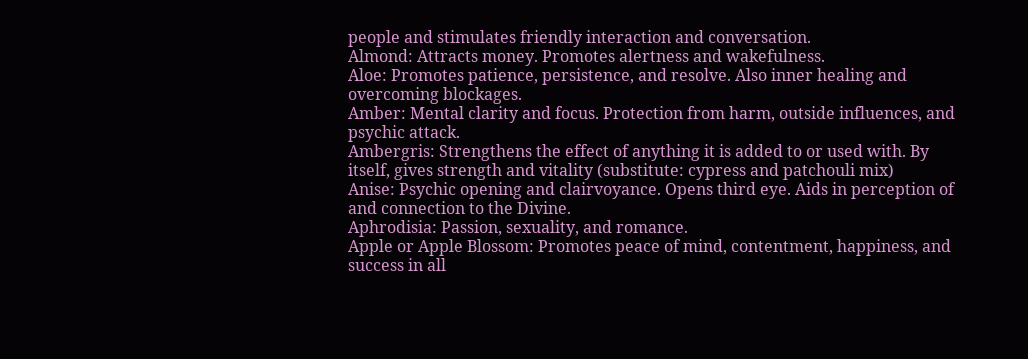people and stimulates friendly interaction and conversation.
Almond: Attracts money. Promotes alertness and wakefulness.
Aloe: Promotes patience, persistence, and resolve. Also inner healing and overcoming blockages.
Amber: Mental clarity and focus. Protection from harm, outside influences, and psychic attack.
Ambergris: Strengthens the effect of anything it is added to or used with. By itself, gives strength and vitality (substitute: cypress and patchouli mix)
Anise: Psychic opening and clairvoyance. Opens third eye. Aids in perception of and connection to the Divine.
Aphrodisia: Passion, sexuality, and romance.
Apple or Apple Blossom: Promotes peace of mind, contentment, happiness, and success in all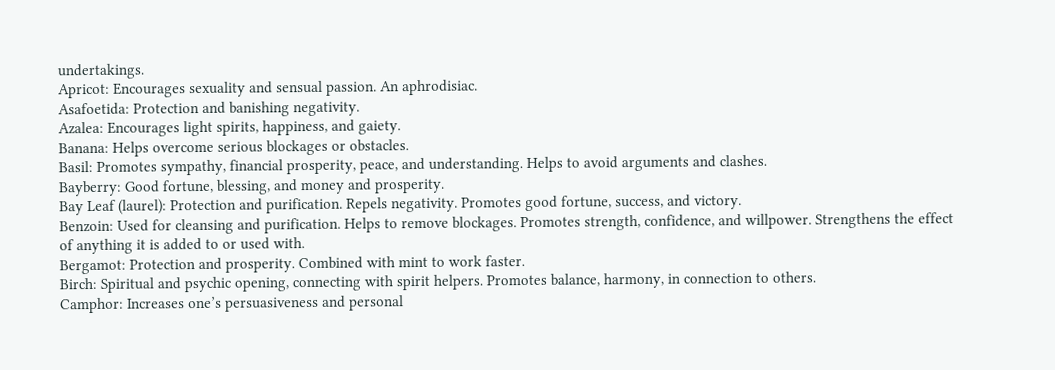undertakings.
Apricot: Encourages sexuality and sensual passion. An aphrodisiac.
Asafoetida: Protection and banishing negativity.
Azalea: Encourages light spirits, happiness, and gaiety.
Banana: Helps overcome serious blockages or obstacles.
Basil: Promotes sympathy, financial prosperity, peace, and understanding. Helps to avoid arguments and clashes.
Bayberry: Good fortune, blessing, and money and prosperity.
Bay Leaf (laurel): Protection and purification. Repels negativity. Promotes good fortune, success, and victory.
Benzoin: Used for cleansing and purification. Helps to remove blockages. Promotes strength, confidence, and willpower. Strengthens the effect of anything it is added to or used with.
Bergamot: Protection and prosperity. Combined with mint to work faster.
Birch: Spiritual and psychic opening, connecting with spirit helpers. Promotes balance, harmony, in connection to others.
Camphor: Increases one’s persuasiveness and personal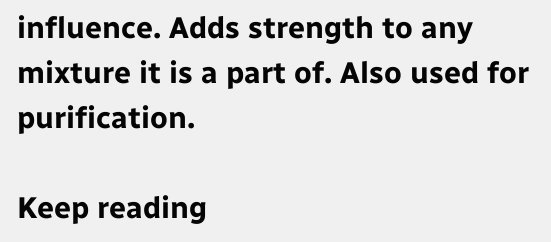influence. Adds strength to any mixture it is a part of. Also used for purification.

Keep reading